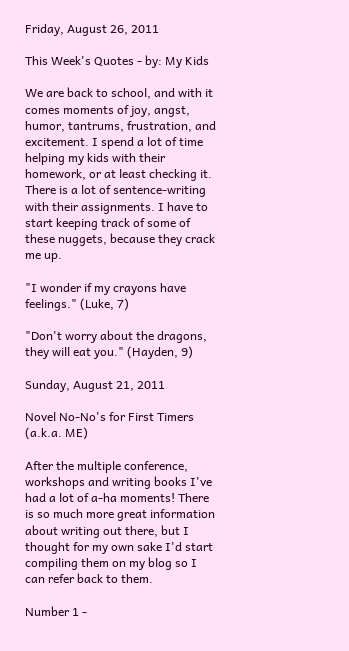Friday, August 26, 2011

This Week's Quotes - by: My Kids

We are back to school, and with it comes moments of joy, angst, humor, tantrums, frustration, and excitement. I spend a lot of time helping my kids with their homework, or at least checking it. There is a lot of sentence-writing with their assignments. I have to start keeping track of some of these nuggets, because they crack me up.

"I wonder if my crayons have feelings." (Luke, 7)

"Don't worry about the dragons, they will eat you." (Hayden, 9)

Sunday, August 21, 2011

Novel No-No's for First Timers (a.k.a. ME)

After the multiple conference, workshops and writing books I've had a lot of a-ha moments! There is so much more great information about writing out there, but I thought for my own sake I'd start compiling them on my blog so I can refer back to them.

Number 1 -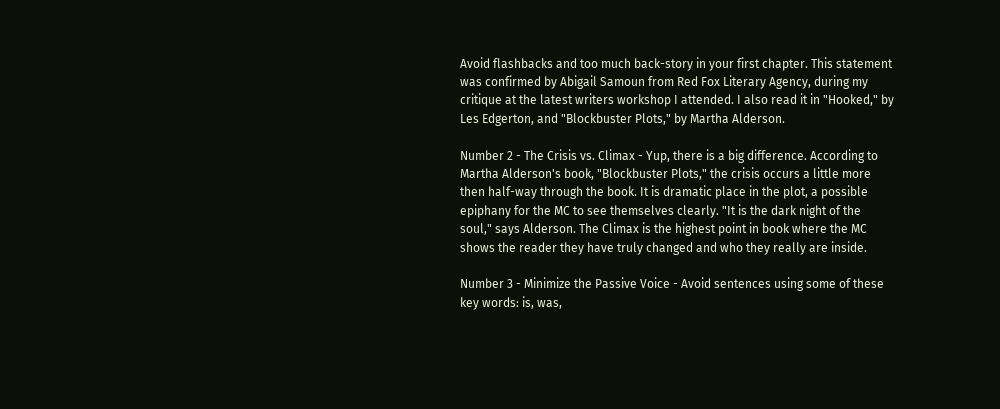Avoid flashbacks and too much back-story in your first chapter. This statement was confirmed by Abigail Samoun from Red Fox Literary Agency, during my critique at the latest writers workshop I attended. I also read it in "Hooked," by Les Edgerton, and "Blockbuster Plots," by Martha Alderson.

Number 2 - The Crisis vs. Climax - Yup, there is a big difference. According to Martha Alderson's book, "Blockbuster Plots," the crisis occurs a little more then half-way through the book. It is dramatic place in the plot, a possible epiphany for the MC to see themselves clearly. "It is the dark night of the soul," says Alderson. The Climax is the highest point in book where the MC shows the reader they have truly changed and who they really are inside.

Number 3 - Minimize the Passive Voice - Avoid sentences using some of these key words: is, was,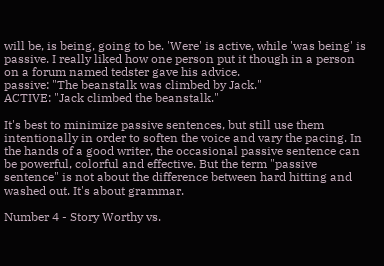will be, is being, going to be. 'Were' is active, while 'was being' is passive. I really liked how one person put it though in a person on a forum named tedster gave his advice.
passive: "The beanstalk was climbed by Jack."
ACTIVE: "Jack climbed the beanstalk."

It's best to minimize passive sentences, but still use them intentionally in order to soften the voice and vary the pacing. In the hands of a good writer, the occasional passive sentence can be powerful, colorful and effective. But the term "passive sentence" is not about the difference between hard hitting and washed out. It's about grammar.

Number 4 - Story Worthy vs.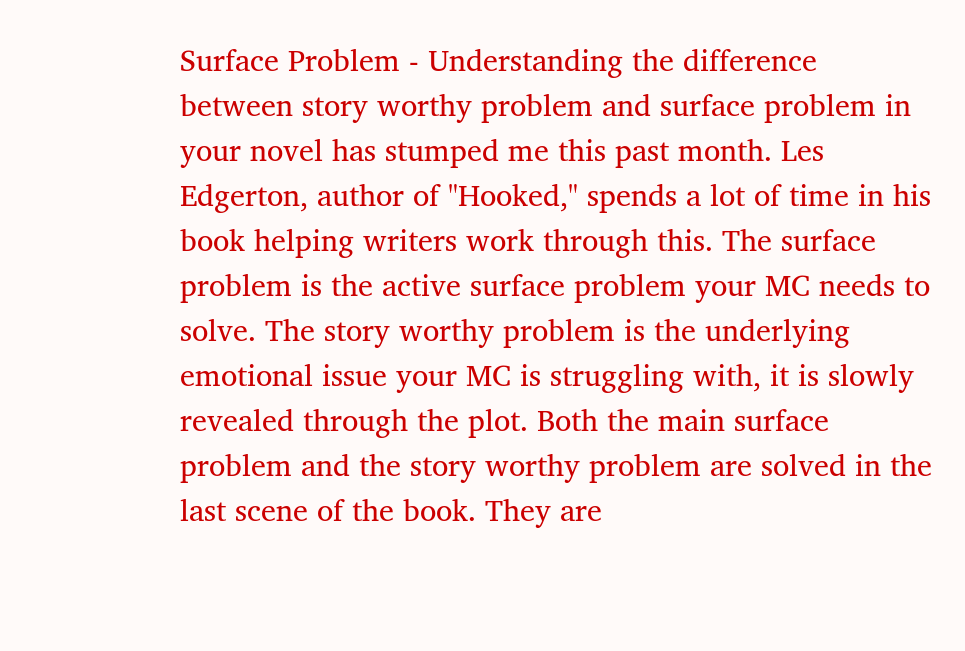Surface Problem - Understanding the difference between story worthy problem and surface problem in your novel has stumped me this past month. Les Edgerton, author of "Hooked," spends a lot of time in his book helping writers work through this. The surface problem is the active surface problem your MC needs to solve. The story worthy problem is the underlying emotional issue your MC is struggling with, it is slowly revealed through the plot. Both the main surface problem and the story worthy problem are solved in the last scene of the book. They are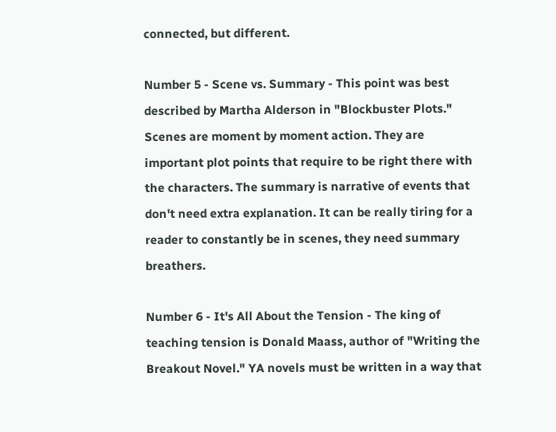connected, but different.

Number 5 - Scene vs. Summary - This point was best described by Martha Alderson in "Blockbuster Plots." Scenes are moment by moment action. They are important plot points that require to be right there with the characters. The summary is narrative of events that don't need extra explanation. It can be really tiring for a reader to constantly be in scenes, they need summary breathers.

Number 6 - It's All About the Tension - The king of teaching tension is Donald Maass, author of "Writing the Breakout Novel." YA novels must be written in a way that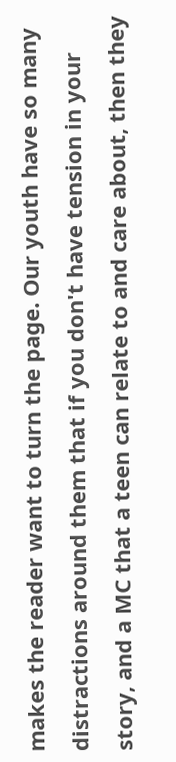makes the reader want to turn the page. Our youth have so many distractions around them that if you don't have tension in your story, and a MC that a teen can relate to and care about, then they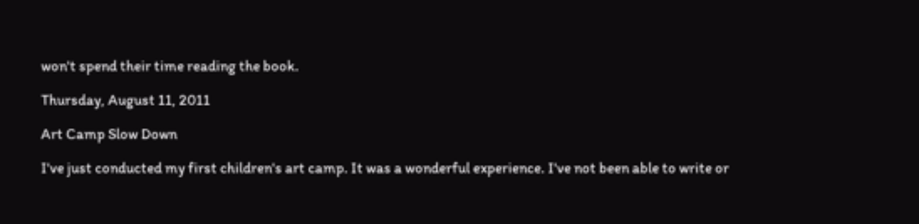won't spend their time reading the book.

Thursday, August 11, 2011

Art Camp Slow Down

I've just conducted my first children's art camp. It was a wonderful experience. I've not been able to write or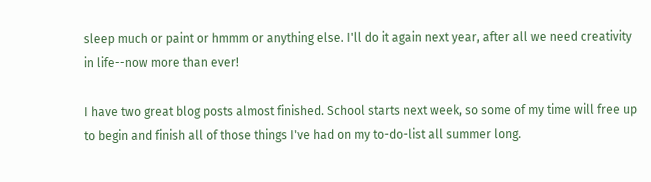sleep much or paint or hmmm or anything else. I'll do it again next year, after all we need creativity in life--now more than ever!

I have two great blog posts almost finished. School starts next week, so some of my time will free up to begin and finish all of those things I've had on my to-do-list all summer long.